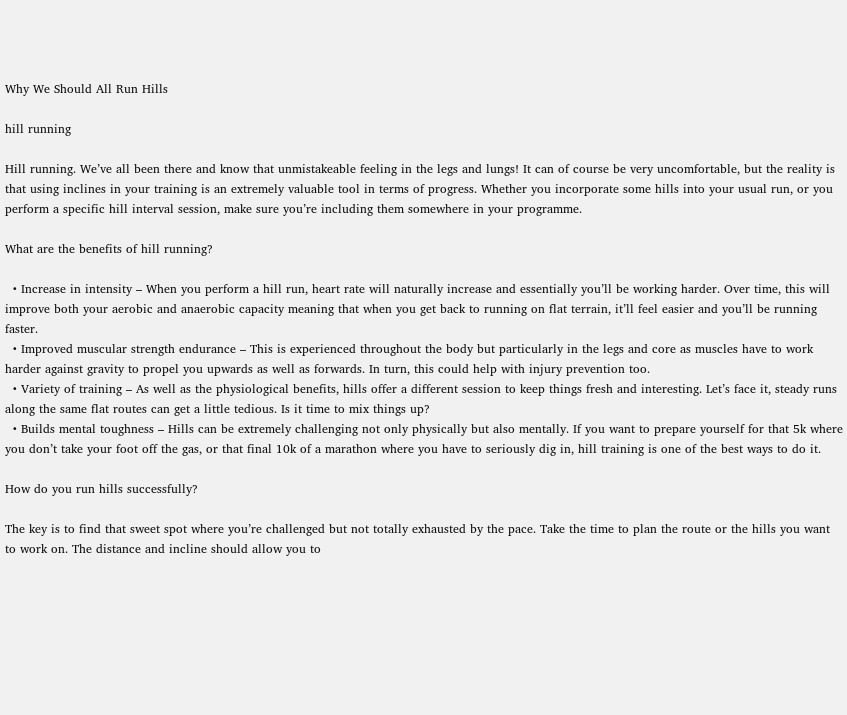Why We Should All Run Hills

hill running

Hill running. We’ve all been there and know that unmistakeable feeling in the legs and lungs! It can of course be very uncomfortable, but the reality is that using inclines in your training is an extremely valuable tool in terms of progress. Whether you incorporate some hills into your usual run, or you perform a specific hill interval session, make sure you’re including them somewhere in your programme.

What are the benefits of hill running?

  • Increase in intensity – When you perform a hill run, heart rate will naturally increase and essentially you’ll be working harder. Over time, this will improve both your aerobic and anaerobic capacity meaning that when you get back to running on flat terrain, it’ll feel easier and you’ll be running faster.
  • Improved muscular strength endurance – This is experienced throughout the body but particularly in the legs and core as muscles have to work harder against gravity to propel you upwards as well as forwards. In turn, this could help with injury prevention too.
  • Variety of training – As well as the physiological benefits, hills offer a different session to keep things fresh and interesting. Let’s face it, steady runs along the same flat routes can get a little tedious. Is it time to mix things up?
  • Builds mental toughness – Hills can be extremely challenging not only physically but also mentally. If you want to prepare yourself for that 5k where you don’t take your foot off the gas, or that final 10k of a marathon where you have to seriously dig in, hill training is one of the best ways to do it.

How do you run hills successfully?

The key is to find that sweet spot where you’re challenged but not totally exhausted by the pace. Take the time to plan the route or the hills you want to work on. The distance and incline should allow you to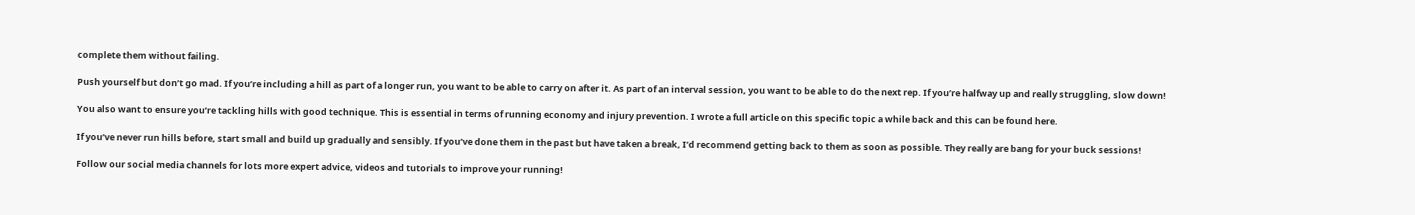complete them without failing.

Push yourself but don’t go mad. If you’re including a hill as part of a longer run, you want to be able to carry on after it. As part of an interval session, you want to be able to do the next rep. If you’re halfway up and really struggling, slow down!

You also want to ensure you’re tackling hills with good technique. This is essential in terms of running economy and injury prevention. I wrote a full article on this specific topic a while back and this can be found here.

If you’ve never run hills before, start small and build up gradually and sensibly. If you’ve done them in the past but have taken a break, I’d recommend getting back to them as soon as possible. They really are bang for your buck sessions!

Follow our social media channels for lots more expert advice, videos and tutorials to improve your running!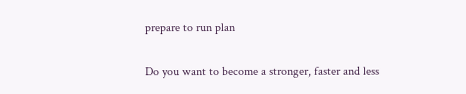prepare to run plan

Do you want to become a stronger, faster and less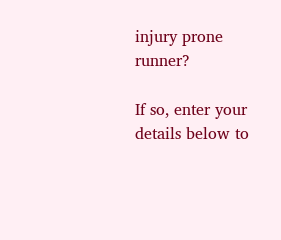injury prone runner?

If so, enter your details below to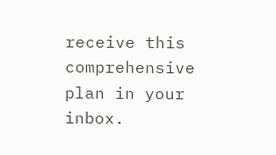receive this comprehensive plan in your inbox.